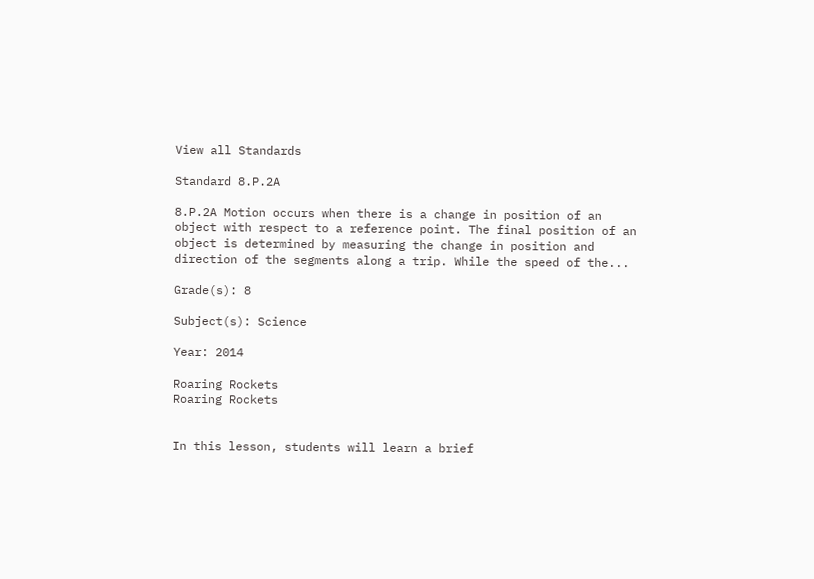View all Standards

Standard 8.P.2A

8.P.2A Motion occurs when there is a change in position of an object with respect to a reference point. The final position of an object is determined by measuring the change in position and direction of the segments along a trip. While the speed of the...

Grade(s): 8

Subject(s): Science

Year: 2014

Roaring Rockets
Roaring Rockets


In this lesson, students will learn a brief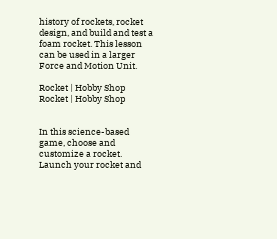history of rockets, rocket design, and build and test a foam rocket. This lesson can be used in a larger Force and Motion Unit.

Rocket | Hobby Shop
Rocket | Hobby Shop


In this science-based game, choose and customize a rocket. Launch your rocket and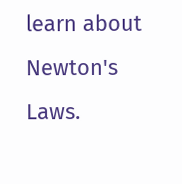learn about Newton's Laws.